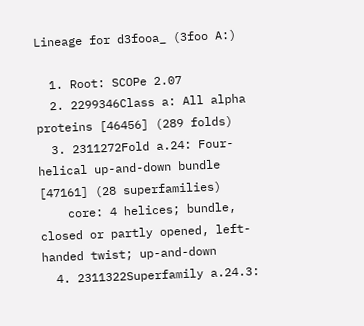Lineage for d3fooa_ (3foo A:)

  1. Root: SCOPe 2.07
  2. 2299346Class a: All alpha proteins [46456] (289 folds)
  3. 2311272Fold a.24: Four-helical up-and-down bundle [47161] (28 superfamilies)
    core: 4 helices; bundle, closed or partly opened, left-handed twist; up-and-down
  4. 2311322Superfamily a.24.3: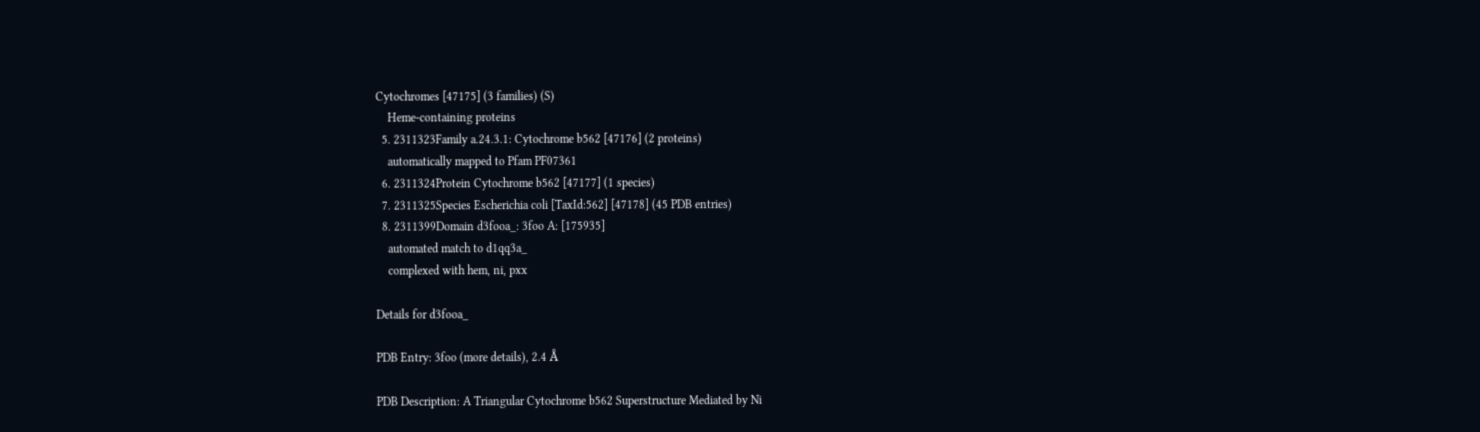Cytochromes [47175] (3 families) (S)
    Heme-containing proteins
  5. 2311323Family a.24.3.1: Cytochrome b562 [47176] (2 proteins)
    automatically mapped to Pfam PF07361
  6. 2311324Protein Cytochrome b562 [47177] (1 species)
  7. 2311325Species Escherichia coli [TaxId:562] [47178] (45 PDB entries)
  8. 2311399Domain d3fooa_: 3foo A: [175935]
    automated match to d1qq3a_
    complexed with hem, ni, pxx

Details for d3fooa_

PDB Entry: 3foo (more details), 2.4 Å

PDB Description: A Triangular Cytochrome b562 Superstructure Mediated by Ni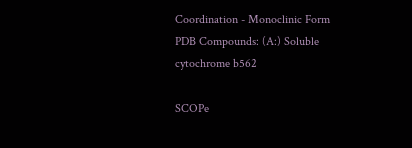Coordination - Monoclinic Form
PDB Compounds: (A:) Soluble cytochrome b562

SCOPe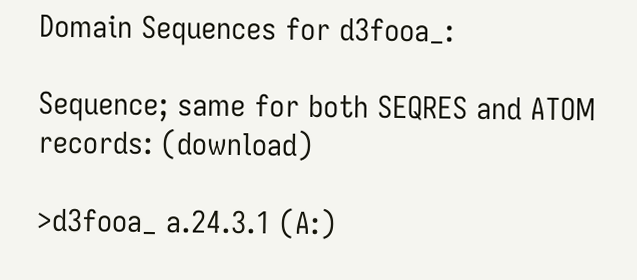Domain Sequences for d3fooa_:

Sequence; same for both SEQRES and ATOM records: (download)

>d3fooa_ a.24.3.1 (A:)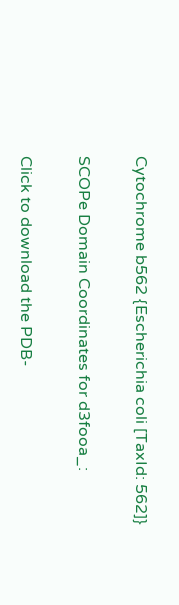Cytochrome b562 {Escherichia coli [TaxId: 562]}

SCOPe Domain Coordinates for d3fooa_:

Click to download the PDB-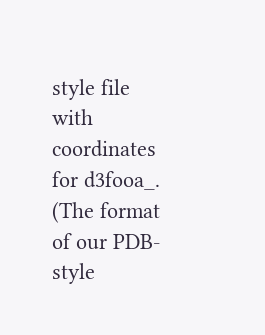style file with coordinates for d3fooa_.
(The format of our PDB-style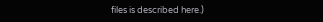files is described here.)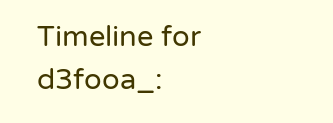Timeline for d3fooa_: